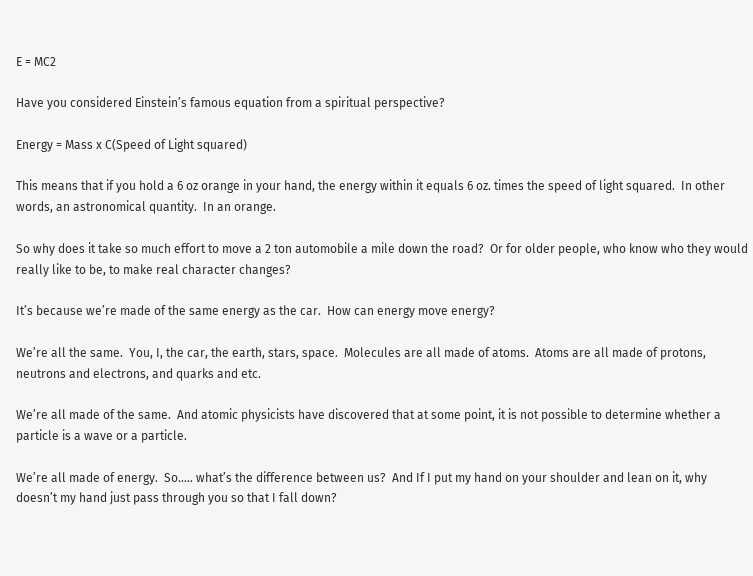E = MC2

Have you considered Einstein’s famous equation from a spiritual perspective?

Energy = Mass x C(Speed of Light squared)

This means that if you hold a 6 oz orange in your hand, the energy within it equals 6 oz. times the speed of light squared.  In other words, an astronomical quantity.  In an orange.

So why does it take so much effort to move a 2 ton automobile a mile down the road?  Or for older people, who know who they would really like to be, to make real character changes?

It’s because we’re made of the same energy as the car.  How can energy move energy?

We’re all the same.  You, I, the car, the earth, stars, space.  Molecules are all made of atoms.  Atoms are all made of protons, neutrons and electrons, and quarks and etc.

We’re all made of the same.  And atomic physicists have discovered that at some point, it is not possible to determine whether a particle is a wave or a particle.

We’re all made of energy.  So….. what’s the difference between us?  And If I put my hand on your shoulder and lean on it, why doesn’t my hand just pass through you so that I fall down?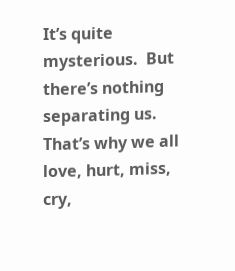It’s quite mysterious.  But there’s nothing separating us.  That’s why we all love, hurt, miss, cry,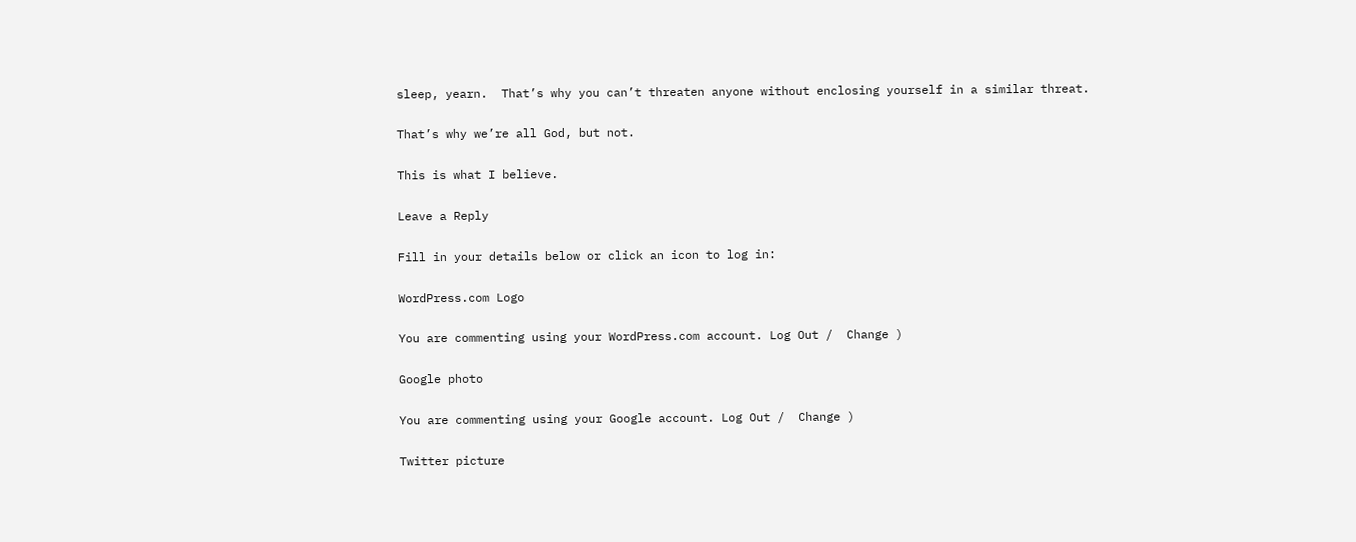sleep, yearn.  That’s why you can’t threaten anyone without enclosing yourself in a similar threat.

That’s why we’re all God, but not.

This is what I believe.

Leave a Reply

Fill in your details below or click an icon to log in:

WordPress.com Logo

You are commenting using your WordPress.com account. Log Out /  Change )

Google photo

You are commenting using your Google account. Log Out /  Change )

Twitter picture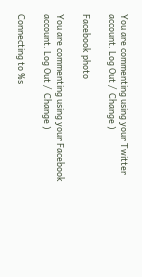You are commenting using your Twitter account. Log Out /  Change )

Facebook photo

You are commenting using your Facebook account. Log Out /  Change )

Connecting to %s